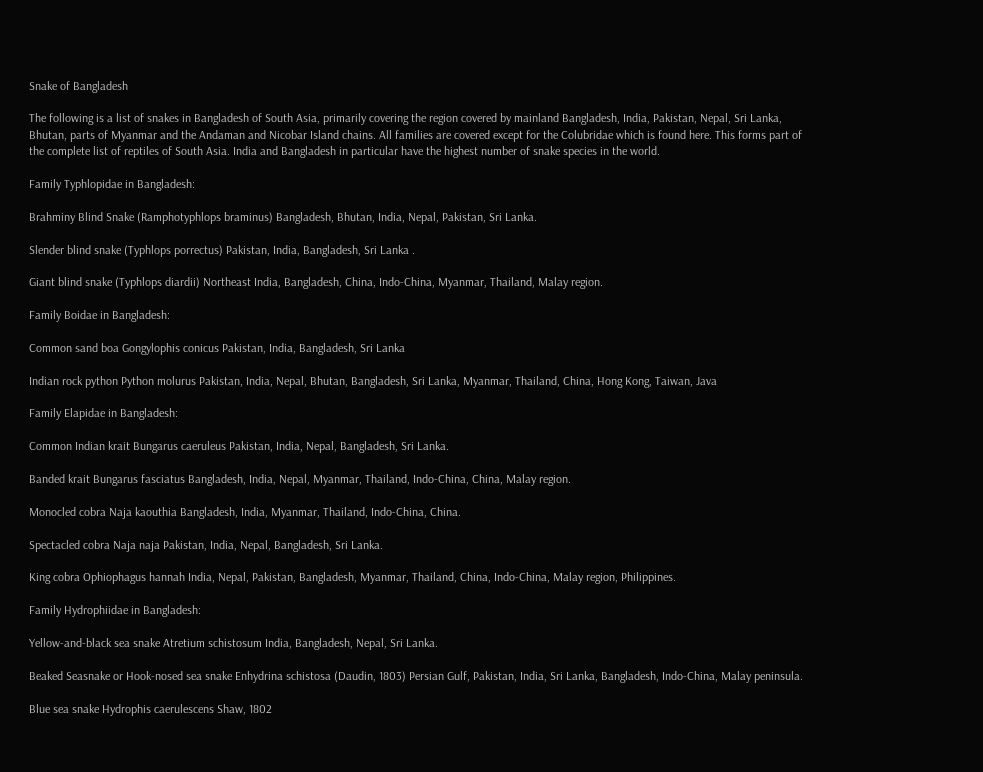Snake of Bangladesh

The following is a list of snakes in Bangladesh of South Asia, primarily covering the region covered by mainland Bangladesh, India, Pakistan, Nepal, Sri Lanka, Bhutan, parts of Myanmar and the Andaman and Nicobar Island chains. All families are covered except for the Colubridae which is found here. This forms part of the complete list of reptiles of South Asia. India and Bangladesh in particular have the highest number of snake species in the world.

Family Typhlopidae in Bangladesh:

Brahminy Blind Snake (Ramphotyphlops braminus) Bangladesh, Bhutan, India, Nepal, Pakistan, Sri Lanka.

Slender blind snake (Typhlops porrectus) Pakistan, India, Bangladesh, Sri Lanka .

Giant blind snake (Typhlops diardii) Northeast India, Bangladesh, China, Indo-China, Myanmar, Thailand, Malay region.

Family Boidae in Bangladesh:

Common sand boa Gongylophis conicus Pakistan, India, Bangladesh, Sri Lanka

Indian rock python Python molurus Pakistan, India, Nepal, Bhutan, Bangladesh, Sri Lanka, Myanmar, Thailand, China, Hong Kong, Taiwan, Java

Family Elapidae in Bangladesh:

Common Indian krait Bungarus caeruleus Pakistan, India, Nepal, Bangladesh, Sri Lanka.

Banded krait Bungarus fasciatus Bangladesh, India, Nepal, Myanmar, Thailand, Indo-China, China, Malay region.

Monocled cobra Naja kaouthia Bangladesh, India, Myanmar, Thailand, Indo-China, China.

Spectacled cobra Naja naja Pakistan, India, Nepal, Bangladesh, Sri Lanka.

King cobra Ophiophagus hannah India, Nepal, Pakistan, Bangladesh, Myanmar, Thailand, China, Indo-China, Malay region, Philippines.

Family Hydrophiidae in Bangladesh:

Yellow-and-black sea snake Atretium schistosum India, Bangladesh, Nepal, Sri Lanka.

Beaked Seasnake or Hook-nosed sea snake Enhydrina schistosa (Daudin, 1803) Persian Gulf, Pakistan, India, Sri Lanka, Bangladesh, Indo-China, Malay peninsula.

Blue sea snake Hydrophis caerulescens Shaw, 1802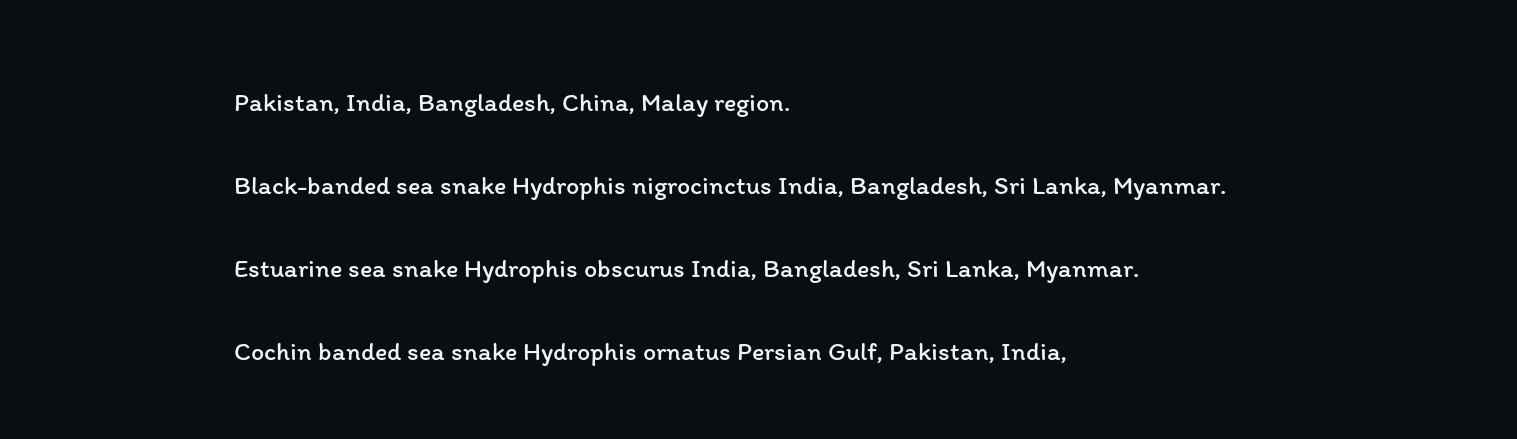Pakistan, India, Bangladesh, China, Malay region.

Black-banded sea snake Hydrophis nigrocinctus India, Bangladesh, Sri Lanka, Myanmar.

Estuarine sea snake Hydrophis obscurus India, Bangladesh, Sri Lanka, Myanmar.

Cochin banded sea snake Hydrophis ornatus Persian Gulf, Pakistan, India,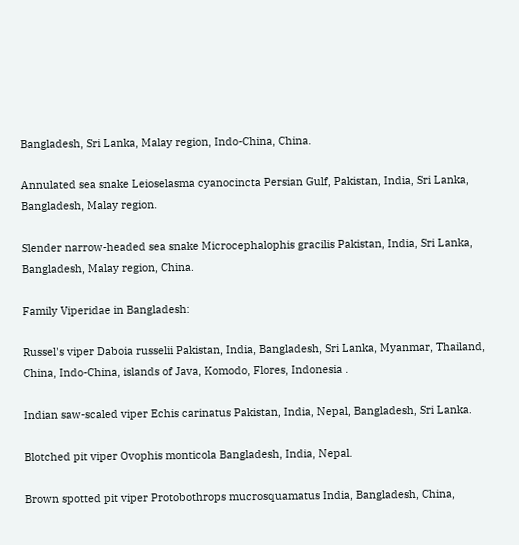Bangladesh, Sri Lanka, Malay region, Indo-China, China.

Annulated sea snake Leioselasma cyanocincta Persian Gulf, Pakistan, India, Sri Lanka, Bangladesh, Malay region.

Slender narrow-headed sea snake Microcephalophis gracilis Pakistan, India, Sri Lanka, Bangladesh, Malay region, China.

Family Viperidae in Bangladesh:

Russel's viper Daboia russelii Pakistan, India, Bangladesh, Sri Lanka, Myanmar, Thailand, China, Indo-China, islands of Java, Komodo, Flores, Indonesia .

Indian saw-scaled viper Echis carinatus Pakistan, India, Nepal, Bangladesh, Sri Lanka.

Blotched pit viper Ovophis monticola Bangladesh, India, Nepal.

Brown spotted pit viper Protobothrops mucrosquamatus India, Bangladesh, China,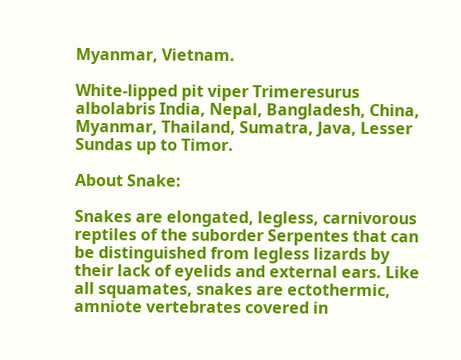Myanmar, Vietnam.

White-lipped pit viper Trimeresurus albolabris India, Nepal, Bangladesh, China, Myanmar, Thailand, Sumatra, Java, Lesser Sundas up to Timor.

About Snake:

Snakes are elongated, legless, carnivorous reptiles of the suborder Serpentes that can be distinguished from legless lizards by their lack of eyelids and external ears. Like all squamates, snakes are ectothermic, amniote vertebrates covered in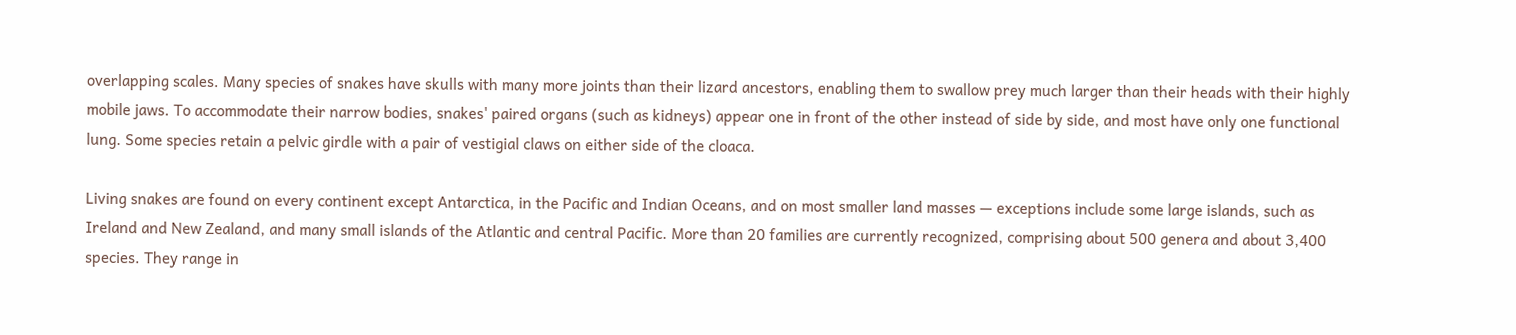overlapping scales. Many species of snakes have skulls with many more joints than their lizard ancestors, enabling them to swallow prey much larger than their heads with their highly mobile jaws. To accommodate their narrow bodies, snakes' paired organs (such as kidneys) appear one in front of the other instead of side by side, and most have only one functional lung. Some species retain a pelvic girdle with a pair of vestigial claws on either side of the cloaca.

Living snakes are found on every continent except Antarctica, in the Pacific and Indian Oceans, and on most smaller land masses — exceptions include some large islands, such as Ireland and New Zealand, and many small islands of the Atlantic and central Pacific. More than 20 families are currently recognized, comprising about 500 genera and about 3,400 species. They range in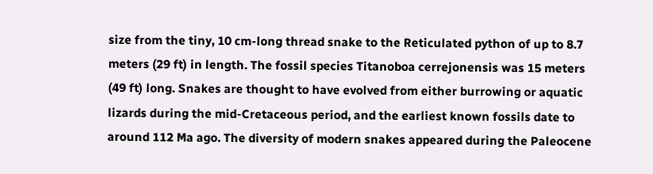size from the tiny, 10 cm-long thread snake to the Reticulated python of up to 8.7 meters (29 ft) in length. The fossil species Titanoboa cerrejonensis was 15 meters (49 ft) long. Snakes are thought to have evolved from either burrowing or aquatic lizards during the mid-Cretaceous period, and the earliest known fossils date to around 112 Ma ago. The diversity of modern snakes appeared during the Paleocene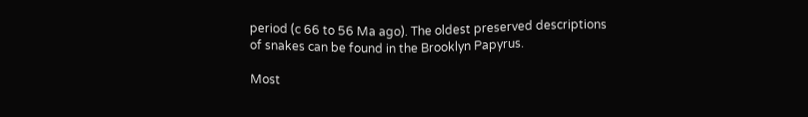period (c 66 to 56 Ma ago). The oldest preserved descriptions of snakes can be found in the Brooklyn Papyrus.

Most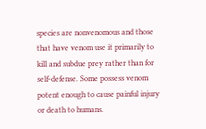species are nonvenomous and those that have venom use it primarily to kill and subdue prey rather than for self-defense. Some possess venom potent enough to cause painful injury or death to humans.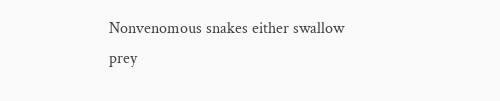Nonvenomous snakes either swallow prey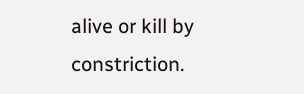alive or kill by constriction.